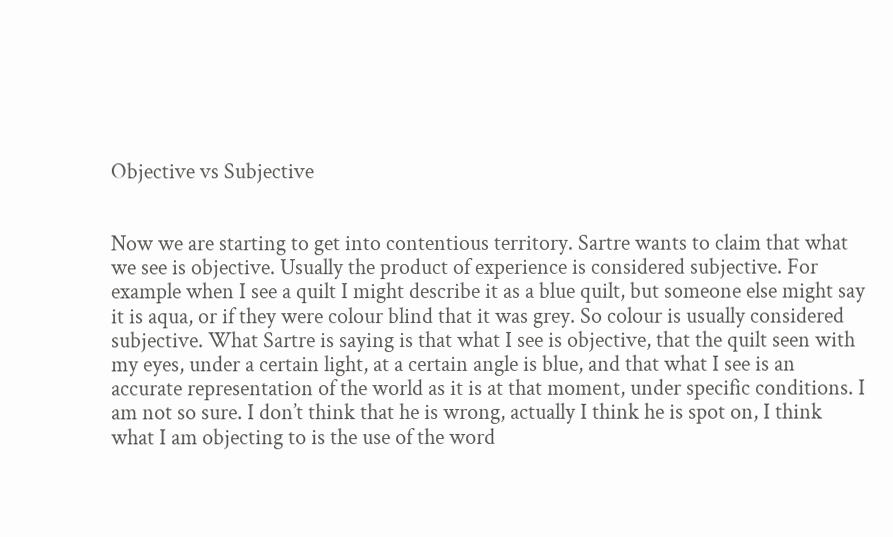Objective vs Subjective


Now we are starting to get into contentious territory. Sartre wants to claim that what we see is objective. Usually the product of experience is considered subjective. For example when I see a quilt I might describe it as a blue quilt, but someone else might say it is aqua, or if they were colour blind that it was grey. So colour is usually considered subjective. What Sartre is saying is that what I see is objective, that the quilt seen with my eyes, under a certain light, at a certain angle is blue, and that what I see is an accurate representation of the world as it is at that moment, under specific conditions. I am not so sure. I don’t think that he is wrong, actually I think he is spot on, I think what I am objecting to is the use of the word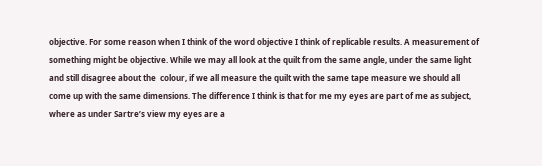objective. For some reason when I think of the word objective I think of replicable results. A measurement of something might be objective. While we may all look at the quilt from the same angle, under the same light and still disagree about the  colour, if we all measure the quilt with the same tape measure we should all come up with the same dimensions. The difference I think is that for me my eyes are part of me as subject, where as under Sartre’s view my eyes are a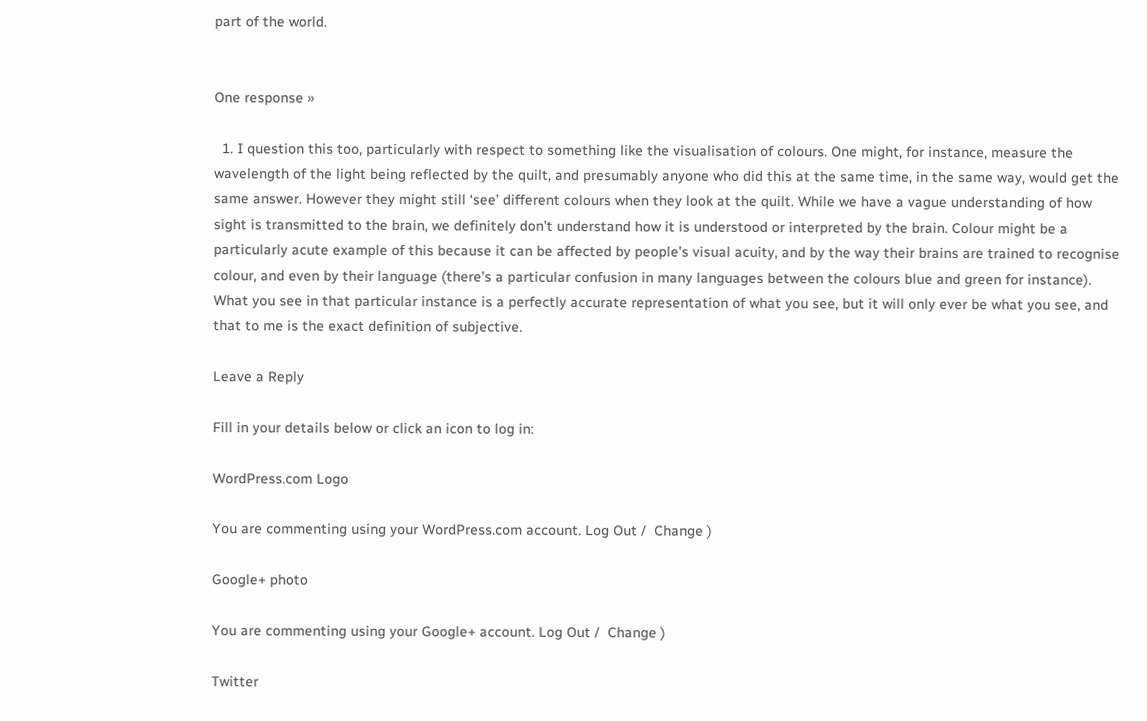part of the world.


One response »

  1. I question this too, particularly with respect to something like the visualisation of colours. One might, for instance, measure the wavelength of the light being reflected by the quilt, and presumably anyone who did this at the same time, in the same way, would get the same answer. However they might still ‘see’ different colours when they look at the quilt. While we have a vague understanding of how sight is transmitted to the brain, we definitely don’t understand how it is understood or interpreted by the brain. Colour might be a particularly acute example of this because it can be affected by people’s visual acuity, and by the way their brains are trained to recognise colour, and even by their language (there’s a particular confusion in many languages between the colours blue and green for instance). What you see in that particular instance is a perfectly accurate representation of what you see, but it will only ever be what you see, and that to me is the exact definition of subjective.

Leave a Reply

Fill in your details below or click an icon to log in:

WordPress.com Logo

You are commenting using your WordPress.com account. Log Out /  Change )

Google+ photo

You are commenting using your Google+ account. Log Out /  Change )

Twitter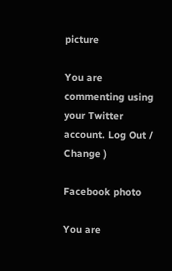picture

You are commenting using your Twitter account. Log Out /  Change )

Facebook photo

You are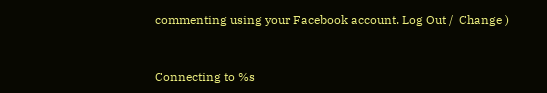commenting using your Facebook account. Log Out /  Change )


Connecting to %s